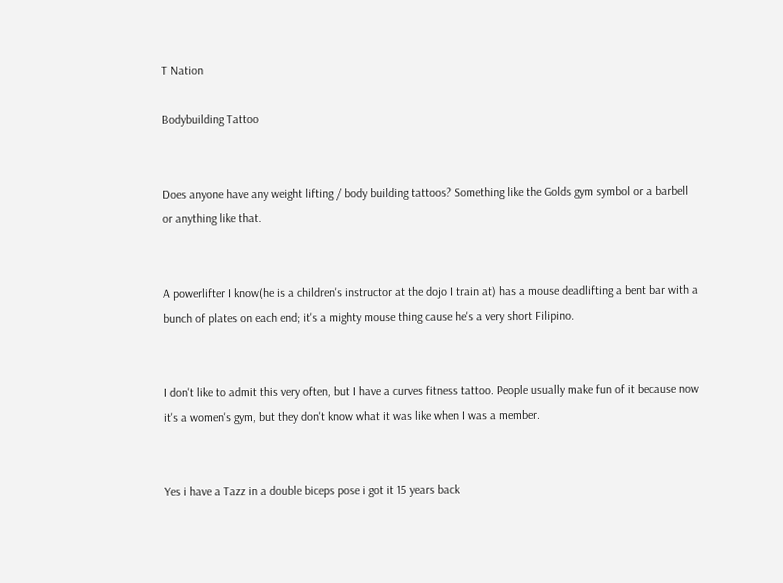T Nation

Bodybuilding Tattoo


Does anyone have any weight lifting / body building tattoos? Something like the Golds gym symbol or a barbell or anything like that.


A powerlifter I know(he is a children's instructor at the dojo I train at) has a mouse deadlifting a bent bar with a bunch of plates on each end; it's a mighty mouse thing cause he's a very short Filipino.


I don't like to admit this very often, but I have a curves fitness tattoo. People usually make fun of it because now it's a women's gym, but they don't know what it was like when I was a member.


Yes i have a Tazz in a double biceps pose i got it 15 years back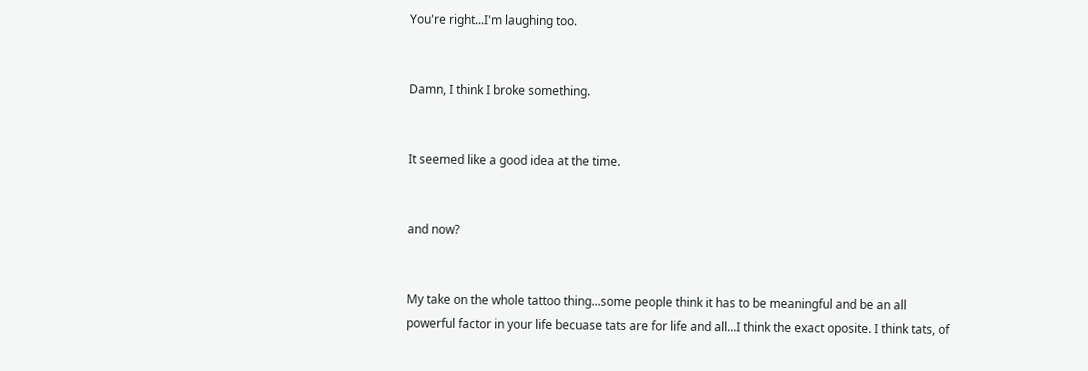You're right...I'm laughing too.


Damn, I think I broke something.


It seemed like a good idea at the time.


and now?


My take on the whole tattoo thing...some people think it has to be meaningful and be an all powerful factor in your life becuase tats are for life and all...I think the exact oposite. I think tats, of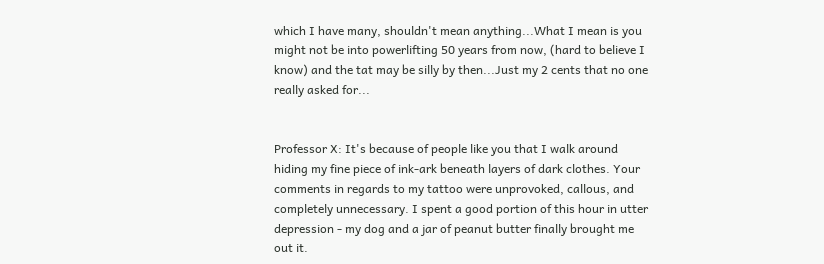which I have many, shouldn't mean anything...What I mean is you might not be into powerlifting 50 years from now, (hard to believe I know) and the tat may be silly by then...Just my 2 cents that no one really asked for...


Professor X: It's because of people like you that I walk around hiding my fine piece of ink-ark beneath layers of dark clothes. Your comments in regards to my tattoo were unprovoked, callous, and completely unnecessary. I spent a good portion of this hour in utter depression - my dog and a jar of peanut butter finally brought me out it.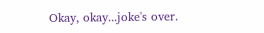Okay, okay...joke's over.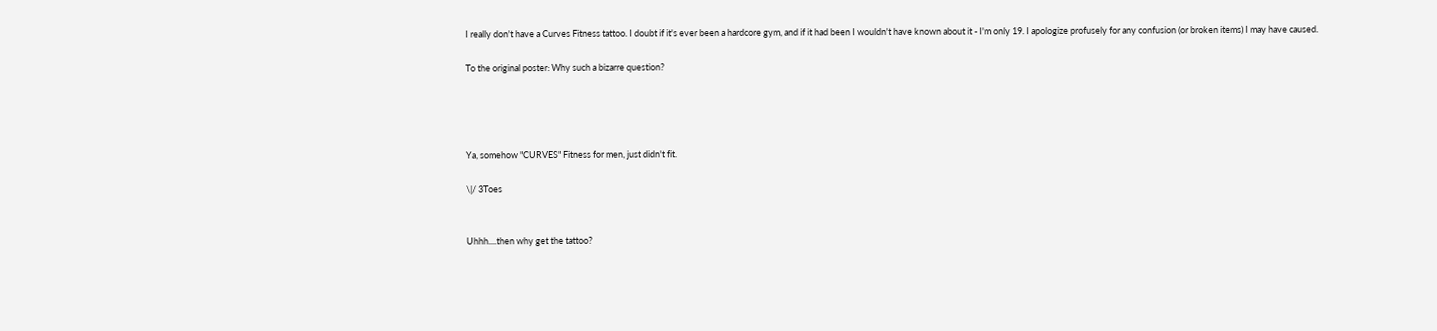I really don't have a Curves Fitness tattoo. I doubt if it's ever been a hardcore gym, and if it had been I wouldn't have known about it - I'm only 19. I apologize profusely for any confusion (or broken items) I may have caused.

To the original poster: Why such a bizarre question?




Ya, somehow "CURVES" Fitness for men, just didn't fit.

\|/ 3Toes


Uhhh....then why get the tattoo?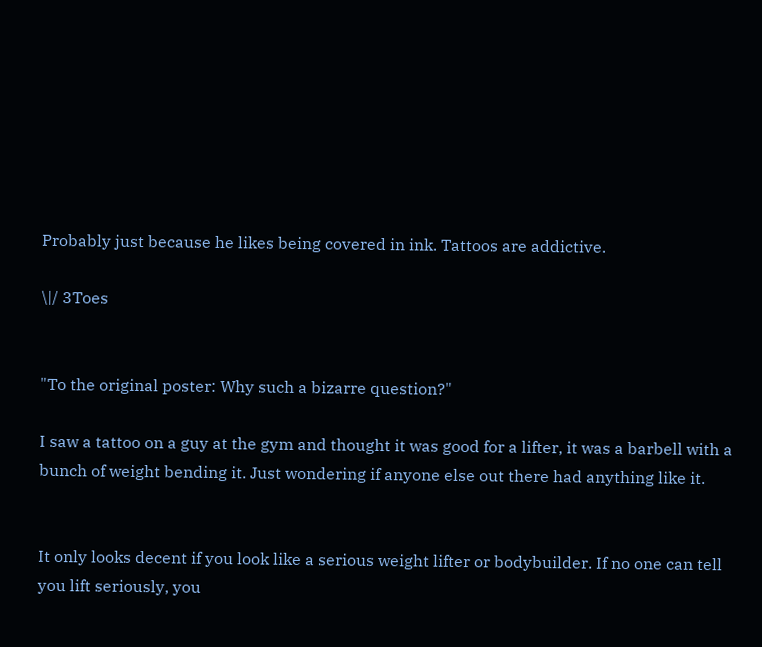Probably just because he likes being covered in ink. Tattoos are addictive.

\|/ 3Toes


"To the original poster: Why such a bizarre question?"

I saw a tattoo on a guy at the gym and thought it was good for a lifter, it was a barbell with a bunch of weight bending it. Just wondering if anyone else out there had anything like it.


It only looks decent if you look like a serious weight lifter or bodybuilder. If no one can tell you lift seriously, you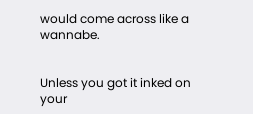would come across like a wannabe.


Unless you got it inked on your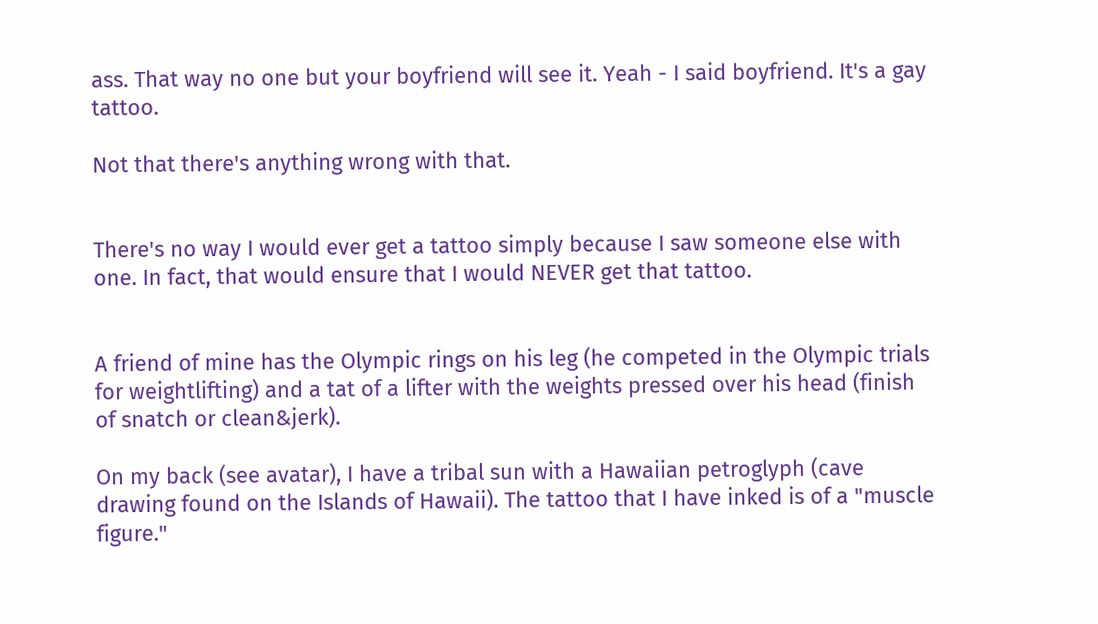ass. That way no one but your boyfriend will see it. Yeah - I said boyfriend. It's a gay tattoo.

Not that there's anything wrong with that.


There's no way I would ever get a tattoo simply because I saw someone else with one. In fact, that would ensure that I would NEVER get that tattoo.


A friend of mine has the Olympic rings on his leg (he competed in the Olympic trials for weightlifting) and a tat of a lifter with the weights pressed over his head (finish of snatch or clean&jerk).

On my back (see avatar), I have a tribal sun with a Hawaiian petroglyph (cave drawing found on the Islands of Hawaii). The tattoo that I have inked is of a "muscle figure."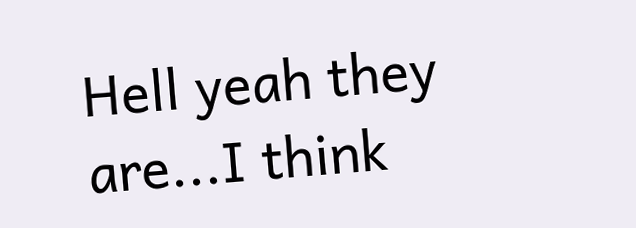Hell yeah they are...I think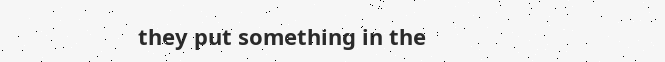they put something in the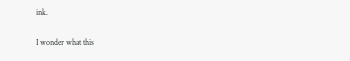ink.


I wonder what this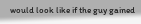would look like if the guy gained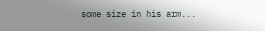some size in his arm...